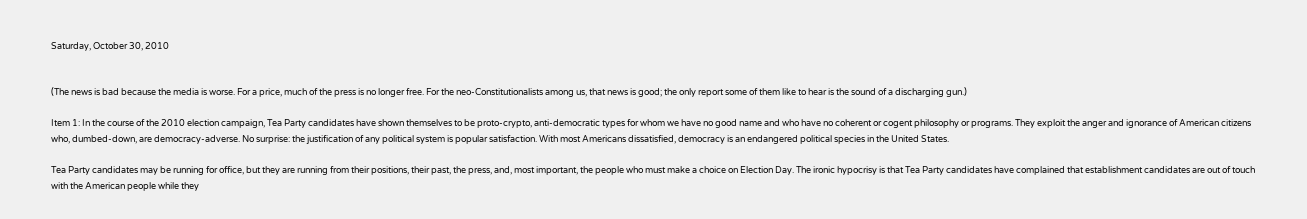Saturday, October 30, 2010


(The news is bad because the media is worse. For a price, much of the press is no longer free. For the neo-Constitutionalists among us, that news is good; the only report some of them like to hear is the sound of a discharging gun.)

Item 1: In the course of the 2010 election campaign, Tea Party candidates have shown themselves to be proto-crypto, anti-democratic types for whom we have no good name and who have no coherent or cogent philosophy or programs. They exploit the anger and ignorance of American citizens who, dumbed-down, are democracy-adverse. No surprise: the justification of any political system is popular satisfaction. With most Americans dissatisfied, democracy is an endangered political species in the United States.

Tea Party candidates may be running for office, but they are running from their positions, their past, the press, and, most important, the people who must make a choice on Election Day. The ironic hypocrisy is that Tea Party candidates have complained that establishment candidates are out of touch with the American people while they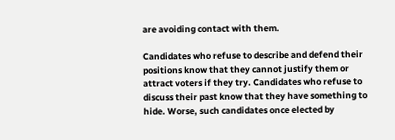are avoiding contact with them.

Candidates who refuse to describe and defend their positions know that they cannot justify them or attract voters if they try. Candidates who refuse to discuss their past know that they have something to hide. Worse, such candidates once elected by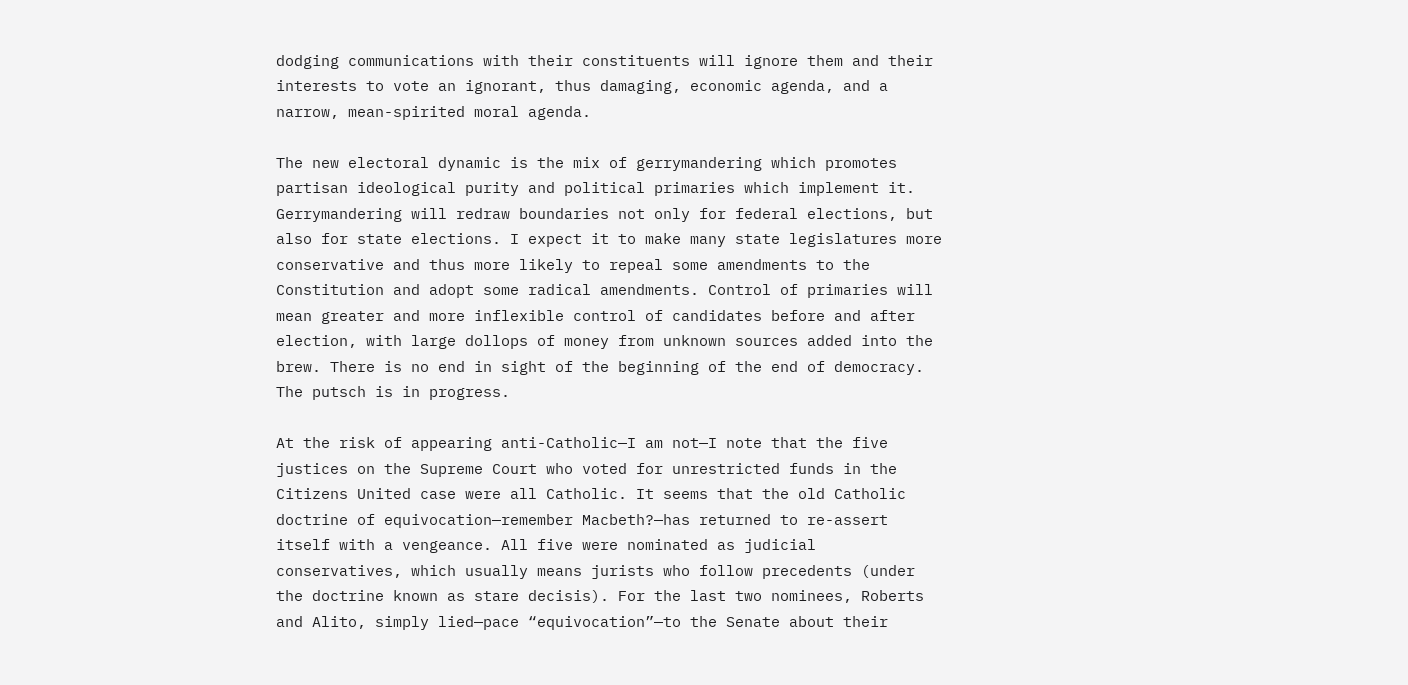dodging communications with their constituents will ignore them and their interests to vote an ignorant, thus damaging, economic agenda, and a narrow, mean-spirited moral agenda.

The new electoral dynamic is the mix of gerrymandering which promotes partisan ideological purity and political primaries which implement it. Gerrymandering will redraw boundaries not only for federal elections, but also for state elections. I expect it to make many state legislatures more conservative and thus more likely to repeal some amendments to the Constitution and adopt some radical amendments. Control of primaries will mean greater and more inflexible control of candidates before and after election, with large dollops of money from unknown sources added into the brew. There is no end in sight of the beginning of the end of democracy. The putsch is in progress.

At the risk of appearing anti-Catholic—I am not—I note that the five justices on the Supreme Court who voted for unrestricted funds in the Citizens United case were all Catholic. It seems that the old Catholic doctrine of equivocation—remember Macbeth?—has returned to re-assert itself with a vengeance. All five were nominated as judicial conservatives, which usually means jurists who follow precedents (under the doctrine known as stare decisis). For the last two nominees, Roberts and Alito, simply lied—pace “equivocation”—to the Senate about their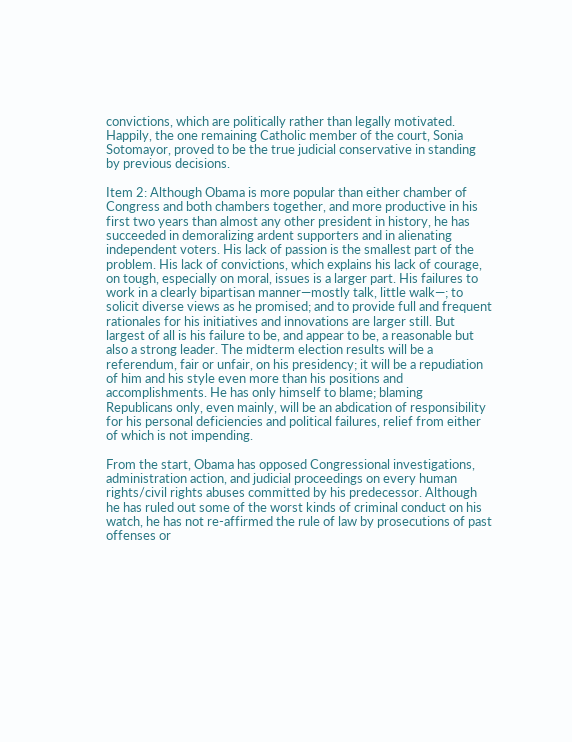convictions, which are politically rather than legally motivated. Happily, the one remaining Catholic member of the court, Sonia Sotomayor, proved to be the true judicial conservative in standing by previous decisions.

Item 2: Although Obama is more popular than either chamber of Congress and both chambers together, and more productive in his first two years than almost any other president in history, he has succeeded in demoralizing ardent supporters and in alienating independent voters. His lack of passion is the smallest part of the problem. His lack of convictions, which explains his lack of courage, on tough, especially on moral, issues is a larger part. His failures to work in a clearly bipartisan manner—mostly talk, little walk—; to solicit diverse views as he promised; and to provide full and frequent rationales for his initiatives and innovations are larger still. But largest of all is his failure to be, and appear to be, a reasonable but also a strong leader. The midterm election results will be a referendum, fair or unfair, on his presidency; it will be a repudiation of him and his style even more than his positions and accomplishments. He has only himself to blame; blaming Republicans only, even mainly, will be an abdication of responsibility for his personal deficiencies and political failures, relief from either of which is not impending.

From the start, Obama has opposed Congressional investigations, administration action, and judicial proceedings on every human rights/civil rights abuses committed by his predecessor. Although he has ruled out some of the worst kinds of criminal conduct on his watch, he has not re-affirmed the rule of law by prosecutions of past offenses or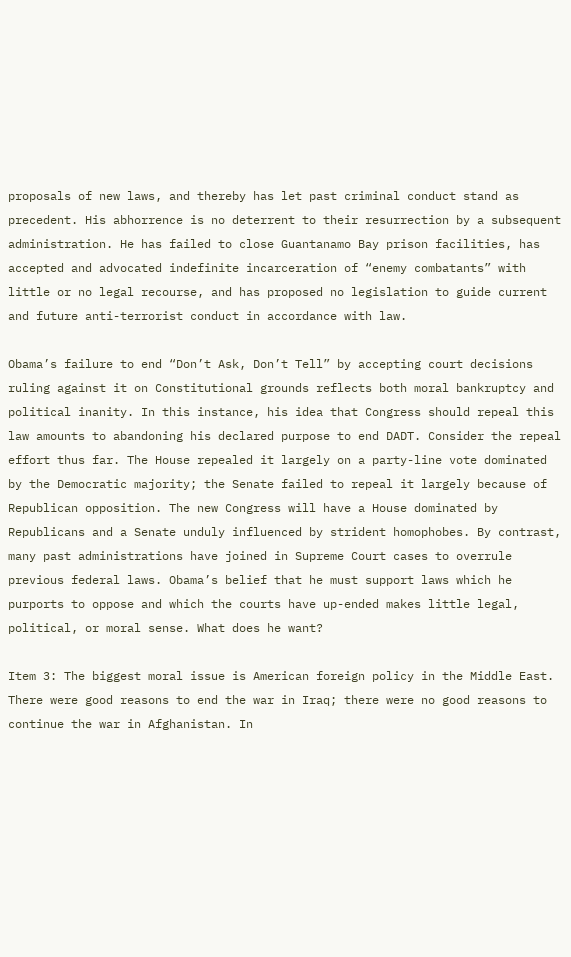proposals of new laws, and thereby has let past criminal conduct stand as precedent. His abhorrence is no deterrent to their resurrection by a subsequent administration. He has failed to close Guantanamo Bay prison facilities, has accepted and advocated indefinite incarceration of “enemy combatants” with little or no legal recourse, and has proposed no legislation to guide current and future anti-terrorist conduct in accordance with law.

Obama’s failure to end “Don’t Ask, Don’t Tell” by accepting court decisions ruling against it on Constitutional grounds reflects both moral bankruptcy and political inanity. In this instance, his idea that Congress should repeal this law amounts to abandoning his declared purpose to end DADT. Consider the repeal effort thus far. The House repealed it largely on a party-line vote dominated by the Democratic majority; the Senate failed to repeal it largely because of Republican opposition. The new Congress will have a House dominated by Republicans and a Senate unduly influenced by strident homophobes. By contrast, many past administrations have joined in Supreme Court cases to overrule previous federal laws. Obama’s belief that he must support laws which he purports to oppose and which the courts have up-ended makes little legal, political, or moral sense. What does he want?

Item 3: The biggest moral issue is American foreign policy in the Middle East. There were good reasons to end the war in Iraq; there were no good reasons to continue the war in Afghanistan. In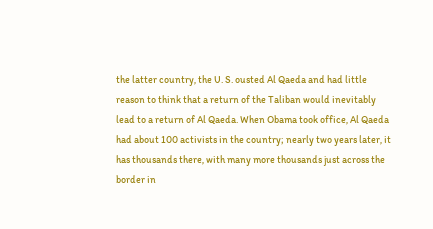the latter country, the U. S. ousted Al Qaeda and had little reason to think that a return of the Taliban would inevitably lead to a return of Al Qaeda. When Obama took office, Al Qaeda had about 100 activists in the country; nearly two years later, it has thousands there, with many more thousands just across the border in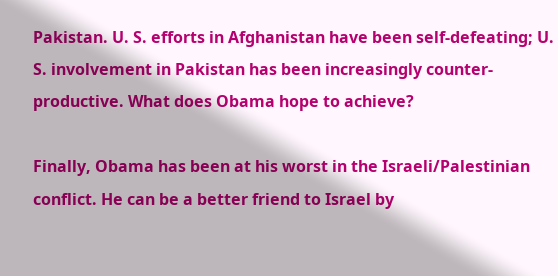Pakistan. U. S. efforts in Afghanistan have been self-defeating; U. S. involvement in Pakistan has been increasingly counter-productive. What does Obama hope to achieve?

Finally, Obama has been at his worst in the Israeli/Palestinian conflict. He can be a better friend to Israel by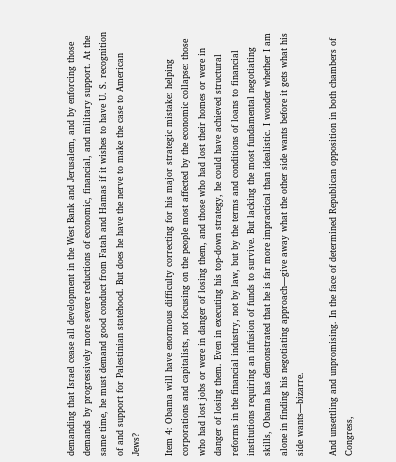demanding that Israel cease all development in the West Bank and Jerusalem, and by enforcing those demands by progressively more severe reductions of economic, financial, and military support. At the same time, he must demand good conduct from Fatah and Hamas if it wishes to have U. S. recognition of and support for Palestinian statehood. But does he have the nerve to make the case to American Jews?

Item 4: Obama will have enormous difficulty correcting for his major strategic mistake: helping corporations and capitalists, not focusing on the people most affected by the economic collapse: those who had lost jobs or were in danger of losing them, and those who had lost their homes or were in danger of losing them. Even in executing his top-down strategy, he could have achieved structural reforms in the financial industry, not by law, but by the terms and conditions of loans to financial institutions requiring an infusion of funds to survive. But lacking the most fundamental negotiating skills, Obama has demonstrated that he is far more impractical than idealistic. I wonder whether I am alone in finding his negotiating approach—give away what the other side wants before it gets what his side wants—bizarre.

And unsettling and unpromising. In the face of determined Republican opposition in both chambers of Congress,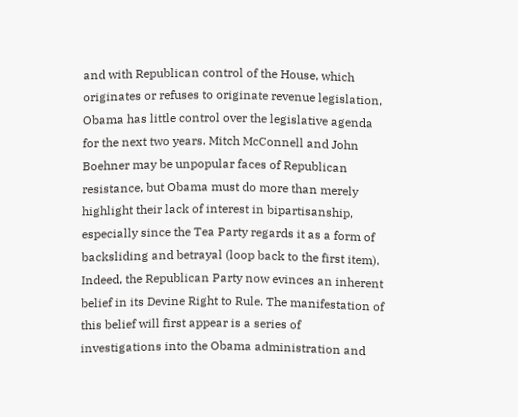and with Republican control of the House, which originates or refuses to originate revenue legislation, Obama has little control over the legislative agenda for the next two years. Mitch McConnell and John Boehner may be unpopular faces of Republican resistance, but Obama must do more than merely highlight their lack of interest in bipartisanship, especially since the Tea Party regards it as a form of backsliding and betrayal (loop back to the first item). Indeed, the Republican Party now evinces an inherent belief in its Devine Right to Rule. The manifestation of this belief will first appear is a series of investigations into the Obama administration and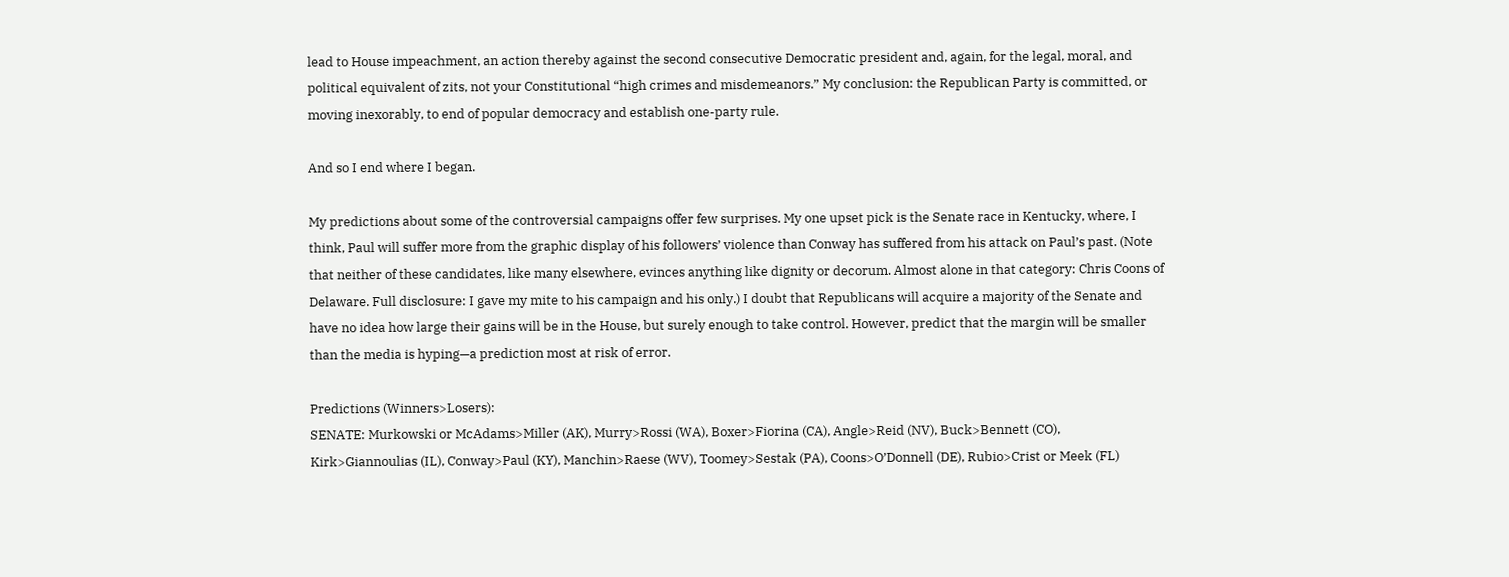lead to House impeachment, an action thereby against the second consecutive Democratic president and, again, for the legal, moral, and political equivalent of zits, not your Constitutional “high crimes and misdemeanors.” My conclusion: the Republican Party is committed, or moving inexorably, to end of popular democracy and establish one-party rule.

And so I end where I began.

My predictions about some of the controversial campaigns offer few surprises. My one upset pick is the Senate race in Kentucky, where, I think, Paul will suffer more from the graphic display of his followers’ violence than Conway has suffered from his attack on Paul’s past. (Note that neither of these candidates, like many elsewhere, evinces anything like dignity or decorum. Almost alone in that category: Chris Coons of Delaware. Full disclosure: I gave my mite to his campaign and his only.) I doubt that Republicans will acquire a majority of the Senate and have no idea how large their gains will be in the House, but surely enough to take control. However, predict that the margin will be smaller than the media is hyping—a prediction most at risk of error.

Predictions (Winners>Losers):
SENATE: Murkowski or McAdams>Miller (AK), Murry>Rossi (WA), Boxer>Fiorina (CA), Angle>Reid (NV), Buck>Bennett (CO), Kirk>Giannoulias (IL), Conway>Paul (KY), Manchin>Raese (WV), Toomey>Sestak (PA), Coons>O’Donnell (DE), Rubio>Crist or Meek (FL)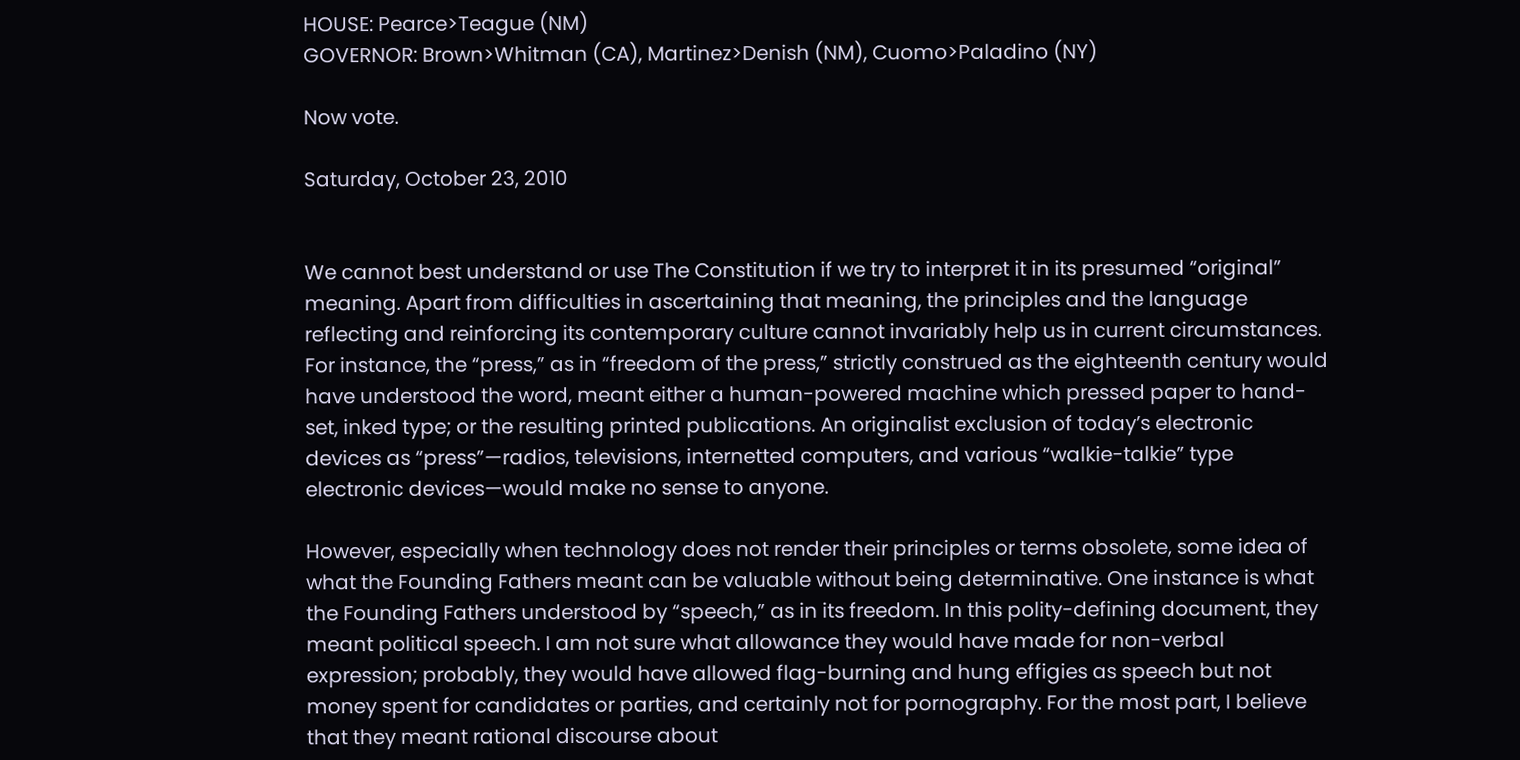HOUSE: Pearce>Teague (NM)
GOVERNOR: Brown>Whitman (CA), Martinez>Denish (NM), Cuomo>Paladino (NY)

Now vote.

Saturday, October 23, 2010


We cannot best understand or use The Constitution if we try to interpret it in its presumed “original” meaning. Apart from difficulties in ascertaining that meaning, the principles and the language reflecting and reinforcing its contemporary culture cannot invariably help us in current circumstances. For instance, the “press,” as in “freedom of the press,” strictly construed as the eighteenth century would have understood the word, meant either a human-powered machine which pressed paper to hand-set, inked type; or the resulting printed publications. An originalist exclusion of today’s electronic devices as “press”—radios, televisions, internetted computers, and various “walkie-talkie” type electronic devices—would make no sense to anyone.

However, especially when technology does not render their principles or terms obsolete, some idea of what the Founding Fathers meant can be valuable without being determinative. One instance is what the Founding Fathers understood by “speech,” as in its freedom. In this polity-defining document, they meant political speech. I am not sure what allowance they would have made for non-verbal expression; probably, they would have allowed flag-burning and hung effigies as speech but not money spent for candidates or parties, and certainly not for pornography. For the most part, I believe that they meant rational discourse about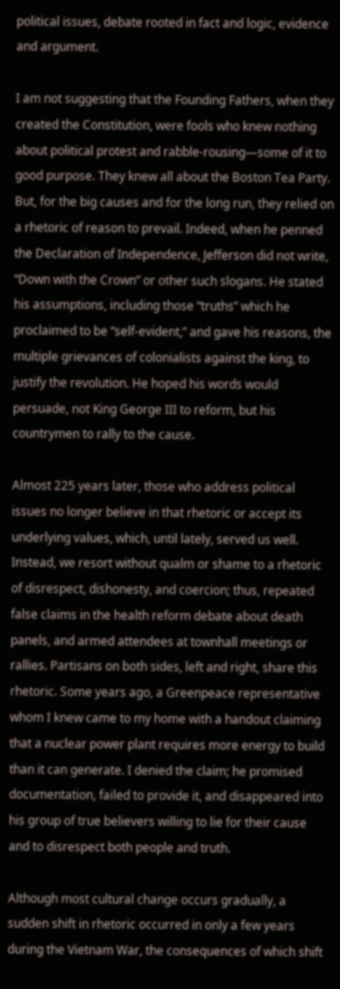political issues, debate rooted in fact and logic, evidence and argument.

I am not suggesting that the Founding Fathers, when they created the Constitution, were fools who knew nothing about political protest and rabble-rousing—some of it to good purpose. They knew all about the Boston Tea Party. But, for the big causes and for the long run, they relied on a rhetoric of reason to prevail. Indeed, when he penned the Declaration of Independence, Jefferson did not write, “Down with the Crown” or other such slogans. He stated his assumptions, including those “truths” which he proclaimed to be “self-evident,” and gave his reasons, the multiple grievances of colonialists against the king, to justify the revolution. He hoped his words would persuade, not King George III to reform, but his countrymen to rally to the cause.

Almost 225 years later, those who address political issues no longer believe in that rhetoric or accept its underlying values, which, until lately, served us well. Instead, we resort without qualm or shame to a rhetoric of disrespect, dishonesty, and coercion; thus, repeated false claims in the health reform debate about death panels, and armed attendees at townhall meetings or rallies. Partisans on both sides, left and right, share this rhetoric. Some years ago, a Greenpeace representative whom I knew came to my home with a handout claiming that a nuclear power plant requires more energy to build than it can generate. I denied the claim; he promised documentation, failed to provide it, and disappeared into his group of true believers willing to lie for their cause and to disrespect both people and truth.

Although most cultural change occurs gradually, a sudden shift in rhetoric occurred in only a few years during the Vietnam War, the consequences of which shift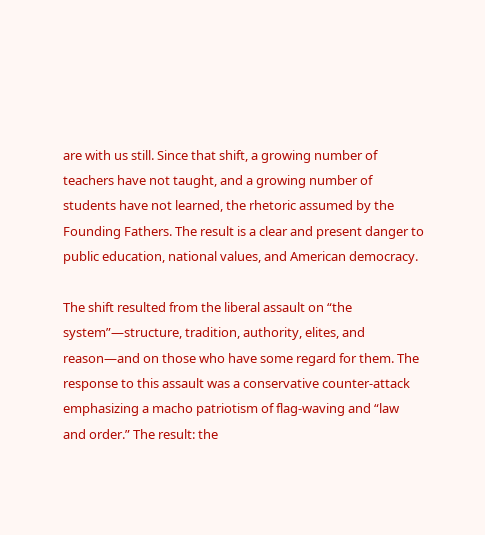are with us still. Since that shift, a growing number of teachers have not taught, and a growing number of students have not learned, the rhetoric assumed by the Founding Fathers. The result is a clear and present danger to public education, national values, and American democracy.

The shift resulted from the liberal assault on “the system”—structure, tradition, authority, elites, and reason—and on those who have some regard for them. The response to this assault was a conservative counter-attack emphasizing a macho patriotism of flag-waving and “law and order.” The result: the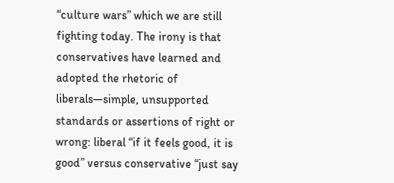“culture wars” which we are still fighting today. The irony is that conservatives have learned and adopted the rhetoric of liberals—simple, unsupported standards or assertions of right or wrong: liberal “if it feels good, it is good” versus conservative “just say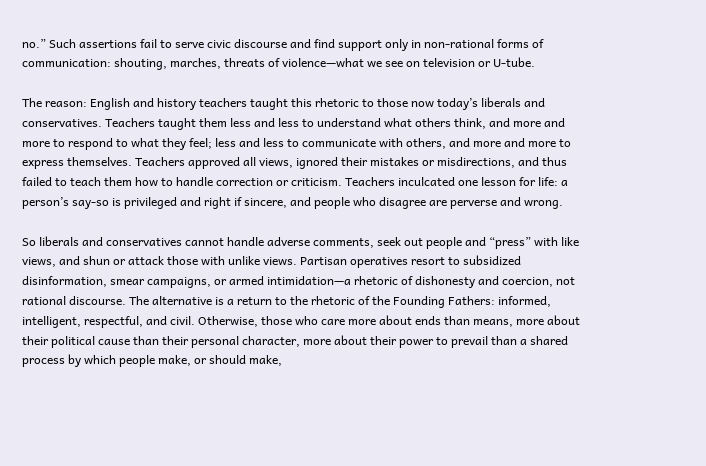no.” Such assertions fail to serve civic discourse and find support only in non-rational forms of communication: shouting, marches, threats of violence—what we see on television or U-tube.

The reason: English and history teachers taught this rhetoric to those now today’s liberals and conservatives. Teachers taught them less and less to understand what others think, and more and more to respond to what they feel; less and less to communicate with others, and more and more to express themselves. Teachers approved all views, ignored their mistakes or misdirections, and thus failed to teach them how to handle correction or criticism. Teachers inculcated one lesson for life: a person’s say-so is privileged and right if sincere, and people who disagree are perverse and wrong.

So liberals and conservatives cannot handle adverse comments, seek out people and “press” with like views, and shun or attack those with unlike views. Partisan operatives resort to subsidized disinformation, smear campaigns, or armed intimidation—a rhetoric of dishonesty and coercion, not rational discourse. The alternative is a return to the rhetoric of the Founding Fathers: informed, intelligent, respectful, and civil. Otherwise, those who care more about ends than means, more about their political cause than their personal character, more about their power to prevail than a shared process by which people make, or should make,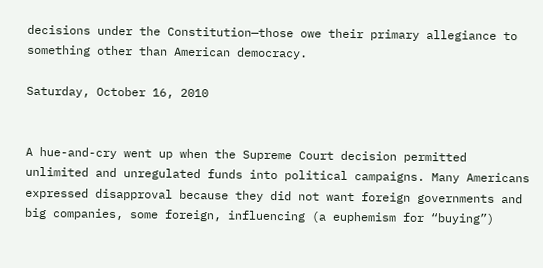decisions under the Constitution—those owe their primary allegiance to something other than American democracy.

Saturday, October 16, 2010


A hue-and-cry went up when the Supreme Court decision permitted unlimited and unregulated funds into political campaigns. Many Americans expressed disapproval because they did not want foreign governments and big companies, some foreign, influencing (a euphemism for “buying”)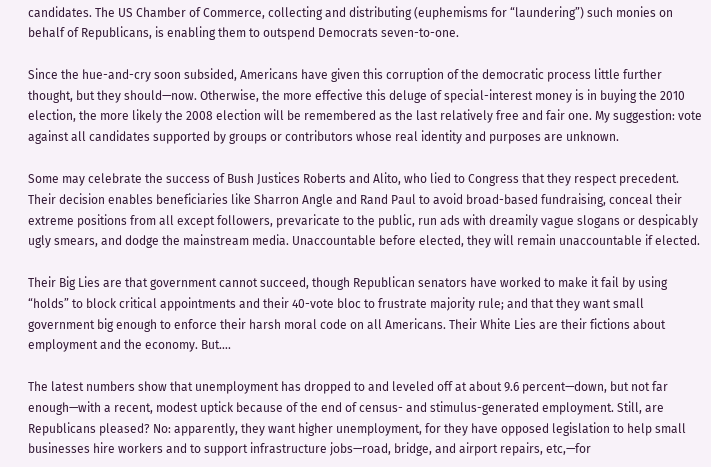candidates. The US Chamber of Commerce, collecting and distributing (euphemisms for “laundering”) such monies on behalf of Republicans, is enabling them to outspend Democrats seven-to-one.

Since the hue-and-cry soon subsided, Americans have given this corruption of the democratic process little further thought, but they should—now. Otherwise, the more effective this deluge of special-interest money is in buying the 2010 election, the more likely the 2008 election will be remembered as the last relatively free and fair one. My suggestion: vote against all candidates supported by groups or contributors whose real identity and purposes are unknown.

Some may celebrate the success of Bush Justices Roberts and Alito, who lied to Congress that they respect precedent. Their decision enables beneficiaries like Sharron Angle and Rand Paul to avoid broad-based fundraising, conceal their extreme positions from all except followers, prevaricate to the public, run ads with dreamily vague slogans or despicably ugly smears, and dodge the mainstream media. Unaccountable before elected, they will remain unaccountable if elected.

Their Big Lies are that government cannot succeed, though Republican senators have worked to make it fail by using “holds” to block critical appointments and their 40-vote bloc to frustrate majority rule; and that they want small government big enough to enforce their harsh moral code on all Americans. Their White Lies are their fictions about employment and the economy. But….

The latest numbers show that unemployment has dropped to and leveled off at about 9.6 percent—down, but not far enough—with a recent, modest uptick because of the end of census- and stimulus-generated employment. Still, are Republicans pleased? No: apparently, they want higher unemployment, for they have opposed legislation to help small businesses hire workers and to support infrastructure jobs—road, bridge, and airport repairs, etc,—for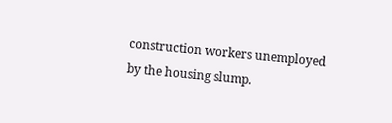construction workers unemployed by the housing slump.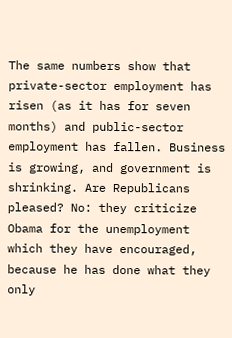The same numbers show that private-sector employment has risen (as it has for seven months) and public-sector employment has fallen. Business is growing, and government is shrinking. Are Republicans pleased? No: they criticize Obama for the unemployment which they have encouraged, because he has done what they only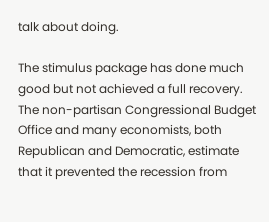talk about doing.

The stimulus package has done much good but not achieved a full recovery. The non-partisan Congressional Budget Office and many economists, both Republican and Democratic, estimate that it prevented the recession from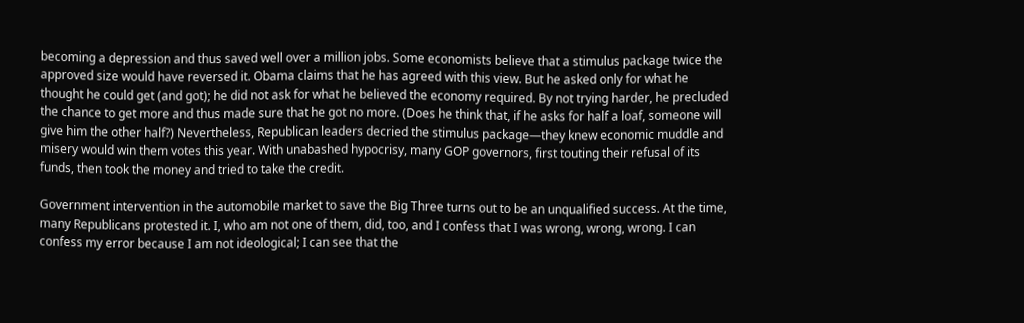becoming a depression and thus saved well over a million jobs. Some economists believe that a stimulus package twice the approved size would have reversed it. Obama claims that he has agreed with this view. But he asked only for what he thought he could get (and got); he did not ask for what he believed the economy required. By not trying harder, he precluded the chance to get more and thus made sure that he got no more. (Does he think that, if he asks for half a loaf, someone will give him the other half?) Nevertheless, Republican leaders decried the stimulus package—they knew economic muddle and misery would win them votes this year. With unabashed hypocrisy, many GOP governors, first touting their refusal of its funds, then took the money and tried to take the credit.

Government intervention in the automobile market to save the Big Three turns out to be an unqualified success. At the time, many Republicans protested it. I, who am not one of them, did, too, and I confess that I was wrong, wrong, wrong. I can confess my error because I am not ideological; I can see that the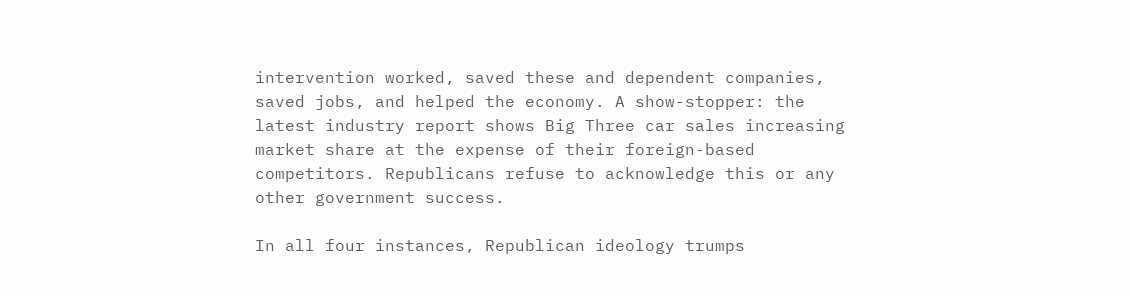intervention worked, saved these and dependent companies, saved jobs, and helped the economy. A show-stopper: the latest industry report shows Big Three car sales increasing market share at the expense of their foreign-based competitors. Republicans refuse to acknowledge this or any other government success.

In all four instances, Republican ideology trumps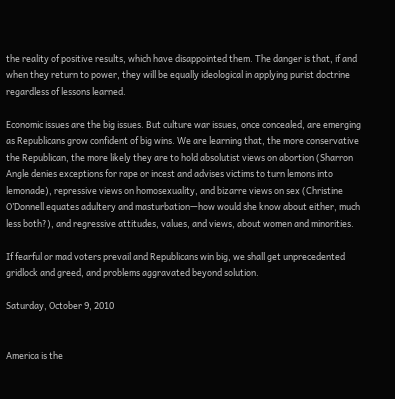the reality of positive results, which have disappointed them. The danger is that, if and when they return to power, they will be equally ideological in applying purist doctrine regardless of lessons learned.

Economic issues are the big issues. But culture war issues, once concealed, are emerging as Republicans grow confident of big wins. We are learning that, the more conservative the Republican, the more likely they are to hold absolutist views on abortion (Sharron Angle denies exceptions for rape or incest and advises victims to turn lemons into lemonade), repressive views on homosexuality, and bizarre views on sex (Christine O’Donnell equates adultery and masturbation—how would she know about either, much less both?), and regressive attitudes, values, and views, about women and minorities.

If fearful or mad voters prevail and Republicans win big, we shall get unprecedented gridlock and greed, and problems aggravated beyond solution.

Saturday, October 9, 2010


America is the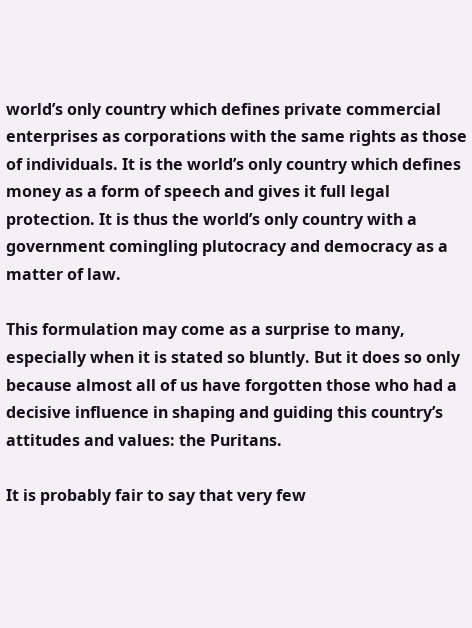world’s only country which defines private commercial enterprises as corporations with the same rights as those of individuals. It is the world’s only country which defines money as a form of speech and gives it full legal protection. It is thus the world’s only country with a government comingling plutocracy and democracy as a matter of law.

This formulation may come as a surprise to many, especially when it is stated so bluntly. But it does so only because almost all of us have forgotten those who had a decisive influence in shaping and guiding this country’s attitudes and values: the Puritans.

It is probably fair to say that very few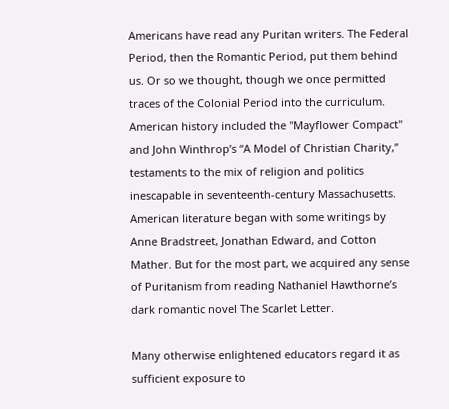Americans have read any Puritan writers. The Federal Period, then the Romantic Period, put them behind us. Or so we thought, though we once permitted traces of the Colonial Period into the curriculum. American history included the "Mayflower Compact" and John Winthrop’s “A Model of Christian Charity,” testaments to the mix of religion and politics inescapable in seventeenth-century Massachusetts. American literature began with some writings by Anne Bradstreet, Jonathan Edward, and Cotton Mather. But for the most part, we acquired any sense of Puritanism from reading Nathaniel Hawthorne’s dark romantic novel The Scarlet Letter.

Many otherwise enlightened educators regard it as sufficient exposure to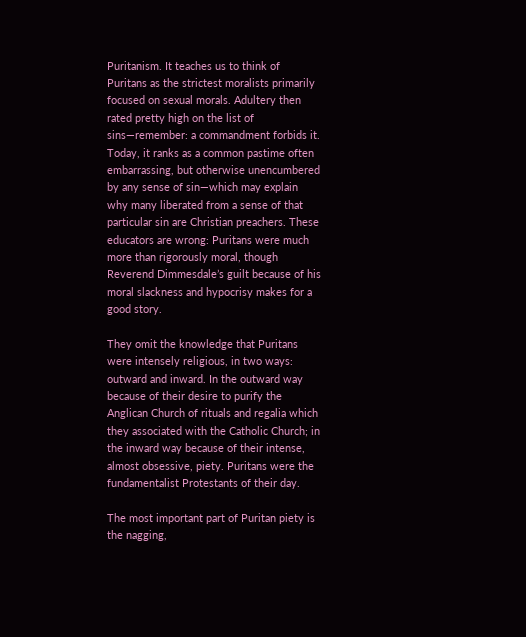Puritanism. It teaches us to think of Puritans as the strictest moralists primarily focused on sexual morals. Adultery then rated pretty high on the list of sins—remember: a commandment forbids it. Today, it ranks as a common pastime often embarrassing, but otherwise unencumbered by any sense of sin—which may explain why many liberated from a sense of that particular sin are Christian preachers. These educators are wrong: Puritans were much more than rigorously moral, though Reverend Dimmesdale’s guilt because of his moral slackness and hypocrisy makes for a good story.

They omit the knowledge that Puritans were intensely religious, in two ways: outward and inward. In the outward way because of their desire to purify the Anglican Church of rituals and regalia which they associated with the Catholic Church; in the inward way because of their intense, almost obsessive, piety. Puritans were the fundamentalist Protestants of their day.

The most important part of Puritan piety is the nagging,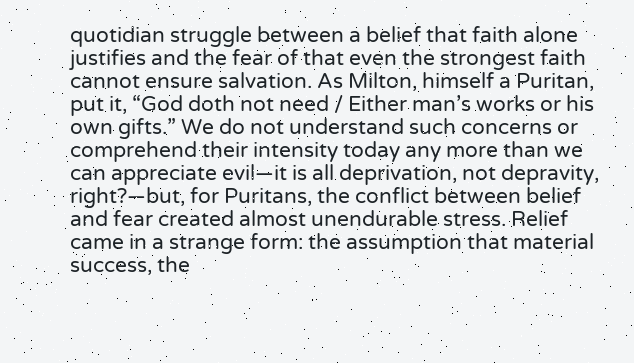quotidian struggle between a belief that faith alone justifies and the fear of that even the strongest faith cannot ensure salvation. As Milton, himself a Puritan, put it, “God doth not need / Either man’s works or his own gifts.” We do not understand such concerns or comprehend their intensity today any more than we can appreciate evil—it is all deprivation, not depravity, right?—but, for Puritans, the conflict between belief and fear created almost unendurable stress. Relief came in a strange form: the assumption that material success, the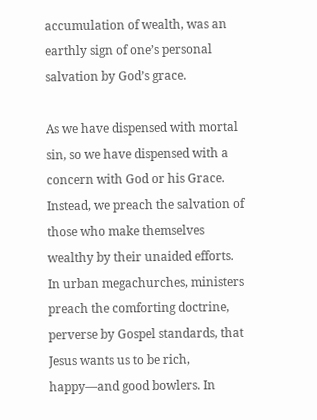accumulation of wealth, was an earthly sign of one’s personal salvation by God’s grace.

As we have dispensed with mortal sin, so we have dispensed with a concern with God or his Grace. Instead, we preach the salvation of those who make themselves wealthy by their unaided efforts. In urban megachurches, ministers preach the comforting doctrine, perverse by Gospel standards, that Jesus wants us to be rich, happy—and good bowlers. In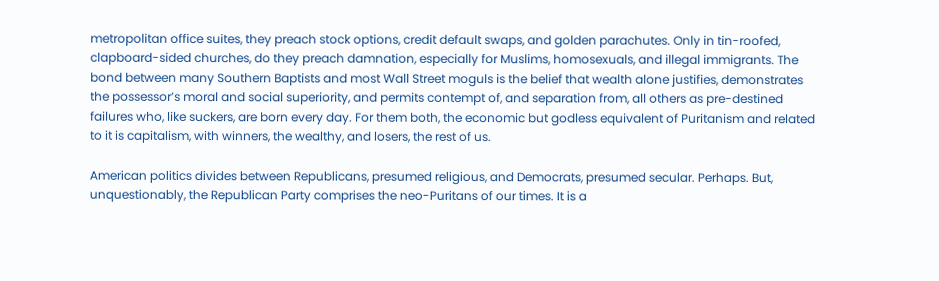metropolitan office suites, they preach stock options, credit default swaps, and golden parachutes. Only in tin-roofed, clapboard-sided churches, do they preach damnation, especially for Muslims, homosexuals, and illegal immigrants. The bond between many Southern Baptists and most Wall Street moguls is the belief that wealth alone justifies, demonstrates the possessor’s moral and social superiority, and permits contempt of, and separation from, all others as pre-destined failures who, like suckers, are born every day. For them both, the economic but godless equivalent of Puritanism and related to it is capitalism, with winners, the wealthy, and losers, the rest of us.

American politics divides between Republicans, presumed religious, and Democrats, presumed secular. Perhaps. But, unquestionably, the Republican Party comprises the neo-Puritans of our times. It is a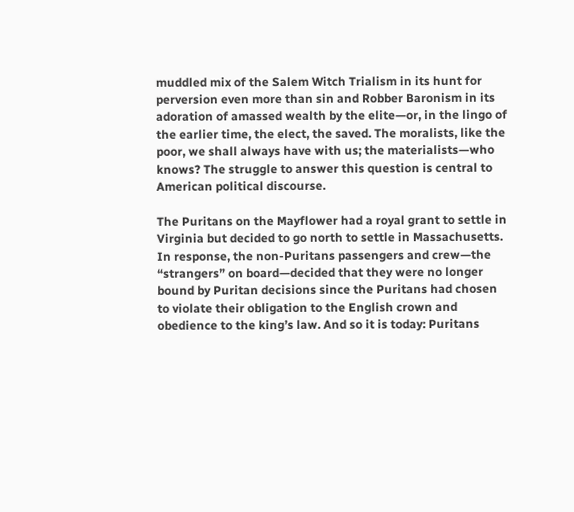muddled mix of the Salem Witch Trialism in its hunt for perversion even more than sin and Robber Baronism in its adoration of amassed wealth by the elite—or, in the lingo of the earlier time, the elect, the saved. The moralists, like the poor, we shall always have with us; the materialists—who knows? The struggle to answer this question is central to American political discourse.

The Puritans on the Mayflower had a royal grant to settle in Virginia but decided to go north to settle in Massachusetts. In response, the non-Puritans passengers and crew—the “strangers” on board—decided that they were no longer bound by Puritan decisions since the Puritans had chosen to violate their obligation to the English crown and obedience to the king’s law. And so it is today: Puritans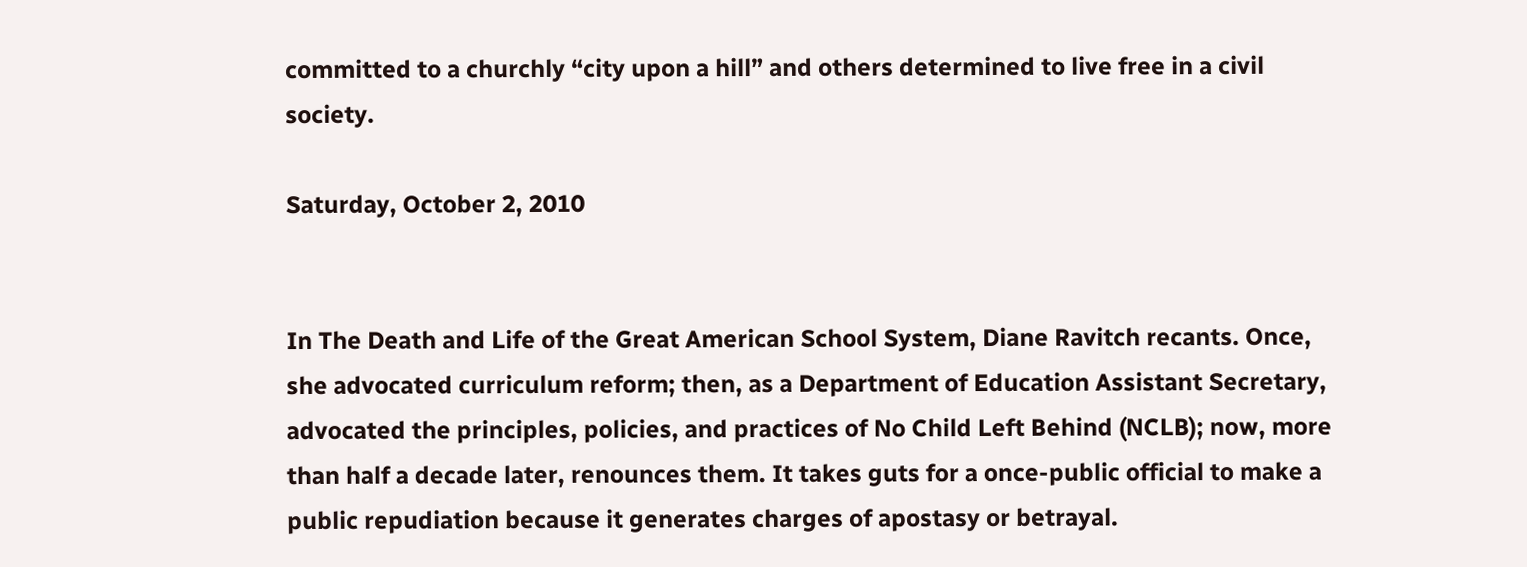committed to a churchly “city upon a hill” and others determined to live free in a civil society.

Saturday, October 2, 2010


In The Death and Life of the Great American School System, Diane Ravitch recants. Once, she advocated curriculum reform; then, as a Department of Education Assistant Secretary, advocated the principles, policies, and practices of No Child Left Behind (NCLB); now, more than half a decade later, renounces them. It takes guts for a once-public official to make a public repudiation because it generates charges of apostasy or betrayal.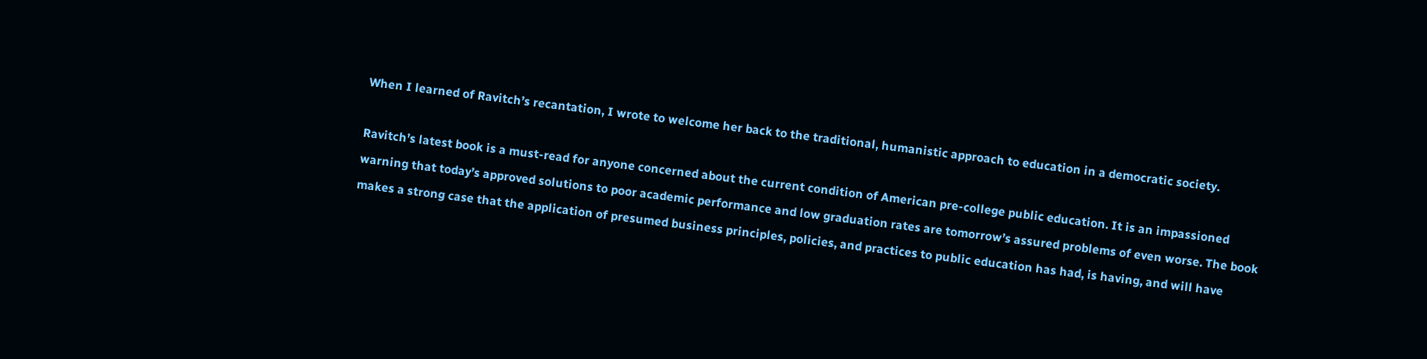When I learned of Ravitch’s recantation, I wrote to welcome her back to the traditional, humanistic approach to education in a democratic society.

Ravitch’s latest book is a must-read for anyone concerned about the current condition of American pre-college public education. It is an impassioned warning that today’s approved solutions to poor academic performance and low graduation rates are tomorrow’s assured problems of even worse. The book makes a strong case that the application of presumed business principles, policies, and practices to public education has had, is having, and will have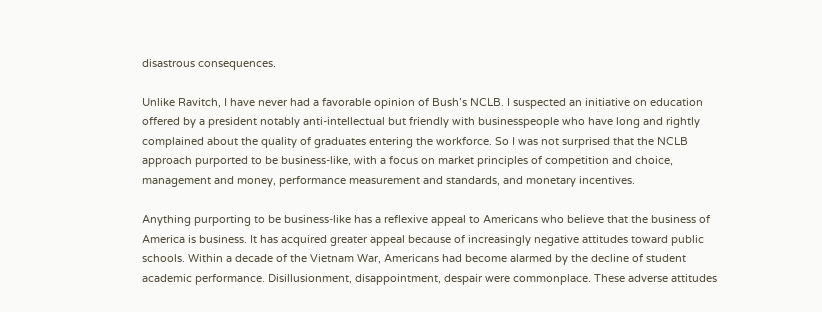disastrous consequences.

Unlike Ravitch, I have never had a favorable opinion of Bush’s NCLB. I suspected an initiative on education offered by a president notably anti-intellectual but friendly with businesspeople who have long and rightly complained about the quality of graduates entering the workforce. So I was not surprised that the NCLB approach purported to be business-like, with a focus on market principles of competition and choice, management and money, performance measurement and standards, and monetary incentives.

Anything purporting to be business-like has a reflexive appeal to Americans who believe that the business of America is business. It has acquired greater appeal because of increasingly negative attitudes toward public schools. Within a decade of the Vietnam War, Americans had become alarmed by the decline of student academic performance. Disillusionment, disappointment, despair were commonplace. These adverse attitudes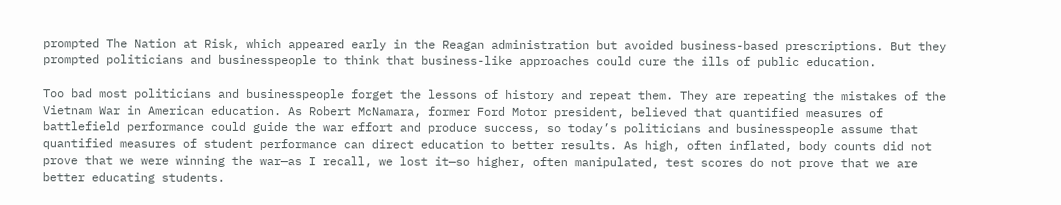prompted The Nation at Risk, which appeared early in the Reagan administration but avoided business-based prescriptions. But they prompted politicians and businesspeople to think that business-like approaches could cure the ills of public education.

Too bad most politicians and businesspeople forget the lessons of history and repeat them. They are repeating the mistakes of the Vietnam War in American education. As Robert McNamara, former Ford Motor president, believed that quantified measures of battlefield performance could guide the war effort and produce success, so today’s politicians and businesspeople assume that quantified measures of student performance can direct education to better results. As high, often inflated, body counts did not prove that we were winning the war—as I recall, we lost it—so higher, often manipulated, test scores do not prove that we are better educating students.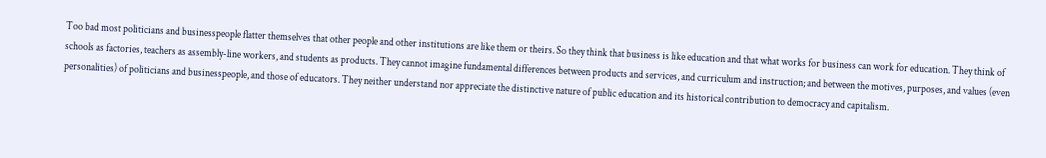Too bad most politicians and businesspeople flatter themselves that other people and other institutions are like them or theirs. So they think that business is like education and that what works for business can work for education. They think of schools as factories, teachers as assembly-line workers, and students as products. They cannot imagine fundamental differences between products and services, and curriculum and instruction; and between the motives, purposes, and values (even personalities) of politicians and businesspeople, and those of educators. They neither understand nor appreciate the distinctive nature of public education and its historical contribution to democracy and capitalism.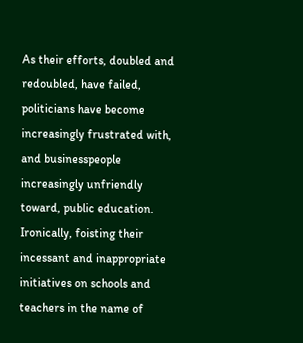As their efforts, doubled and redoubled, have failed, politicians have become increasingly frustrated with, and businesspeople increasingly unfriendly toward, public education. Ironically, foisting their incessant and inappropriate initiatives on schools and teachers in the name of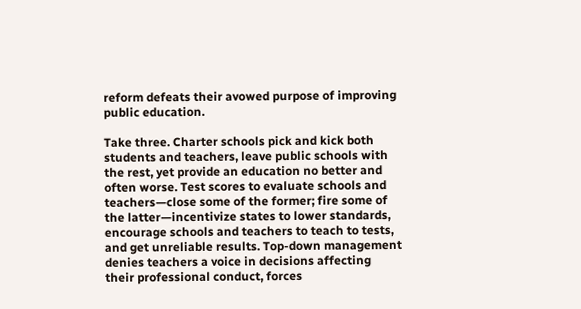reform defeats their avowed purpose of improving public education.

Take three. Charter schools pick and kick both students and teachers, leave public schools with the rest, yet provide an education no better and often worse. Test scores to evaluate schools and teachers—close some of the former; fire some of the latter—incentivize states to lower standards, encourage schools and teachers to teach to tests, and get unreliable results. Top-down management denies teachers a voice in decisions affecting their professional conduct, forces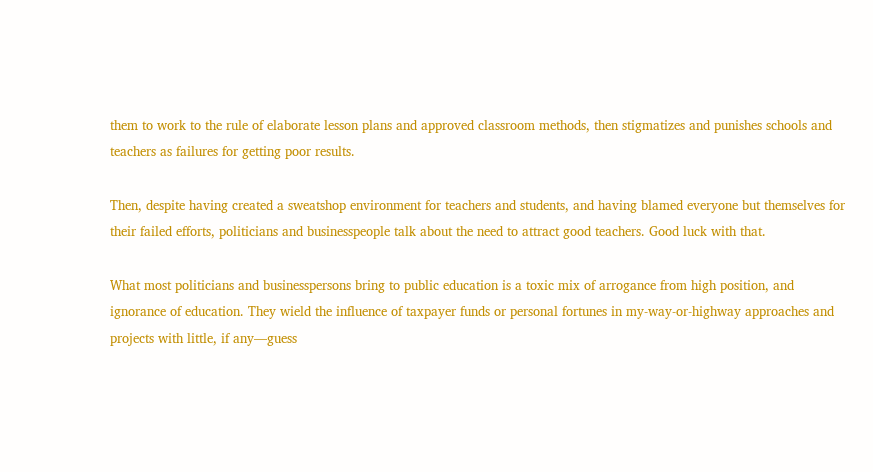them to work to the rule of elaborate lesson plans and approved classroom methods, then stigmatizes and punishes schools and teachers as failures for getting poor results.

Then, despite having created a sweatshop environment for teachers and students, and having blamed everyone but themselves for their failed efforts, politicians and businesspeople talk about the need to attract good teachers. Good luck with that.

What most politicians and businesspersons bring to public education is a toxic mix of arrogance from high position, and ignorance of education. They wield the influence of taxpayer funds or personal fortunes in my-way-or-highway approaches and projects with little, if any—guess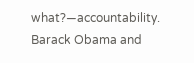what?—accountability. Barack Obama and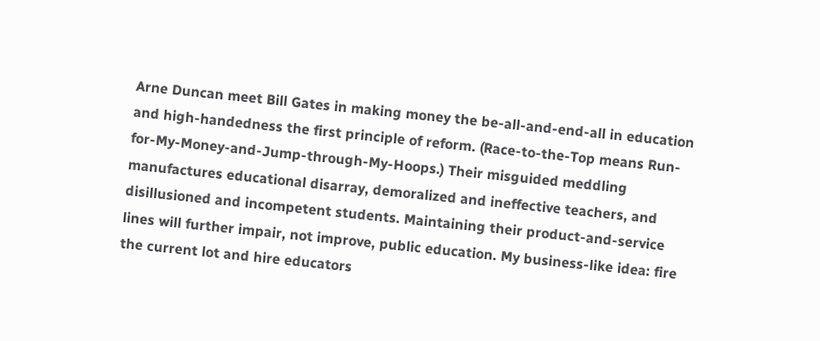Arne Duncan meet Bill Gates in making money the be-all-and-end-all in education and high-handedness the first principle of reform. (Race-to-the-Top means Run-for-My-Money-and-Jump-through-My-Hoops.) Their misguided meddling manufactures educational disarray, demoralized and ineffective teachers, and disillusioned and incompetent students. Maintaining their product-and-service lines will further impair, not improve, public education. My business-like idea: fire the current lot and hire educators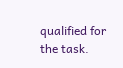qualified for the task.